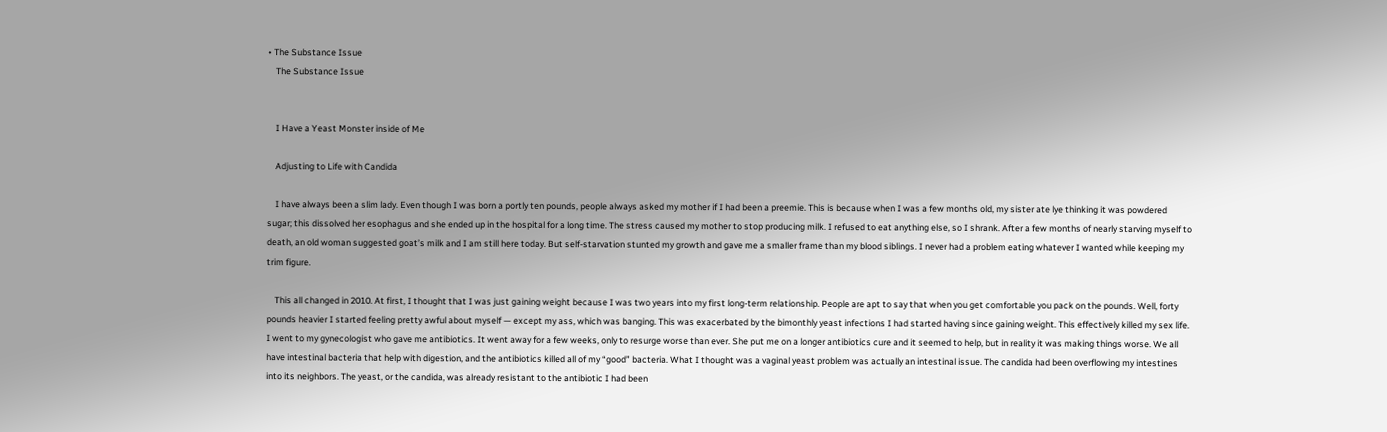• The Substance Issue
    The Substance Issue


    I Have a Yeast Monster inside of Me

    Adjusting to Life with Candida

    I have always been a slim lady. Even though I was born a portly ten pounds, people always asked my mother if I had been a preemie. This is because when I was a few months old, my sister ate lye thinking it was powdered sugar; this dissolved her esophagus and she ended up in the hospital for a long time. The stress caused my mother to stop producing milk. I refused to eat anything else, so I shrank. After a few months of nearly starving myself to death, an old woman suggested goat’s milk and I am still here today. But self-starvation stunted my growth and gave me a smaller frame than my blood siblings. I never had a problem eating whatever I wanted while keeping my trim figure.

    This all changed in 2010. At first, I thought that I was just gaining weight because I was two years into my first long-term relationship. People are apt to say that when you get comfortable you pack on the pounds. Well, forty pounds heavier I started feeling pretty awful about myself — except my ass, which was banging. This was exacerbated by the bimonthly yeast infections I had started having since gaining weight. This effectively killed my sex life. I went to my gynecologist who gave me antibiotics. It went away for a few weeks, only to resurge worse than ever. She put me on a longer antibiotics cure and it seemed to help, but in reality it was making things worse. We all have intestinal bacteria that help with digestion, and the antibiotics killed all of my “good” bacteria. What I thought was a vaginal yeast problem was actually an intestinal issue. The candida had been overflowing my intestines into its neighbors. The yeast, or the candida, was already resistant to the antibiotic I had been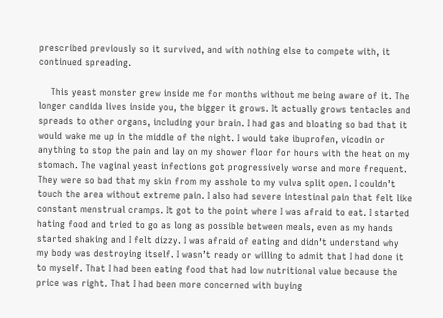prescribed previously so it survived, and with nothing else to compete with, it continued spreading.

    This yeast monster grew inside me for months without me being aware of it. The longer candida lives inside you, the bigger it grows. It actually grows tentacles and spreads to other organs, including your brain. I had gas and bloating so bad that it would wake me up in the middle of the night. I would take ibuprofen, vicodin or anything to stop the pain and lay on my shower floor for hours with the heat on my stomach. The vaginal yeast infections got progressively worse and more frequent. They were so bad that my skin from my asshole to my vulva split open. I couldn’t touch the area without extreme pain. I also had severe intestinal pain that felt like constant menstrual cramps. It got to the point where I was afraid to eat. I started hating food and tried to go as long as possible between meals, even as my hands started shaking and I felt dizzy. I was afraid of eating and didn’t understand why my body was destroying itself. I wasn’t ready or willing to admit that I had done it to myself. That I had been eating food that had low nutritional value because the price was right. That I had been more concerned with buying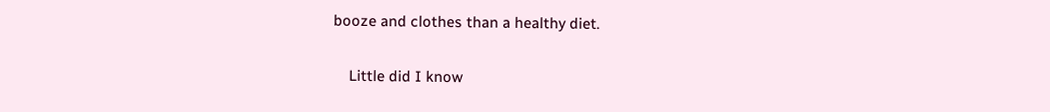booze and clothes than a healthy diet.

    Little did I know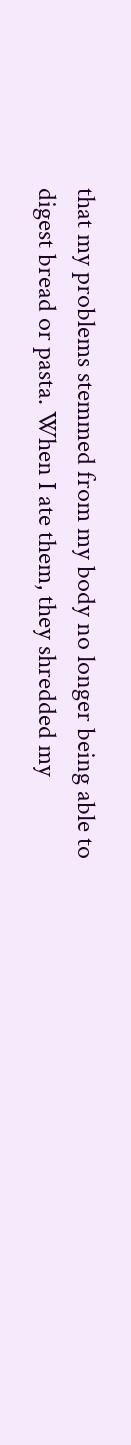that my problems stemmed from my body no longer being able to digest bread or pasta. When I ate them, they shredded my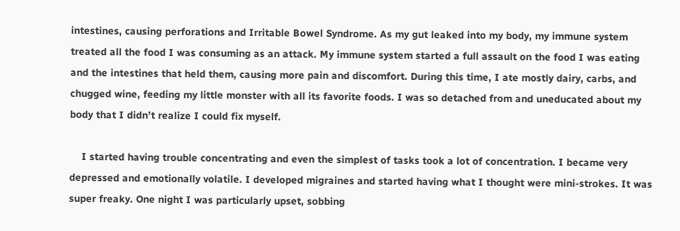intestines, causing perforations and Irritable Bowel Syndrome. As my gut leaked into my body, my immune system treated all the food I was consuming as an attack. My immune system started a full assault on the food I was eating and the intestines that held them, causing more pain and discomfort. During this time, I ate mostly dairy, carbs, and chugged wine, feeding my little monster with all its favorite foods. I was so detached from and uneducated about my body that I didn’t realize I could fix myself.

    I started having trouble concentrating and even the simplest of tasks took a lot of concentration. I became very depressed and emotionally volatile. I developed migraines and started having what I thought were mini-strokes. It was super freaky. One night I was particularly upset, sobbing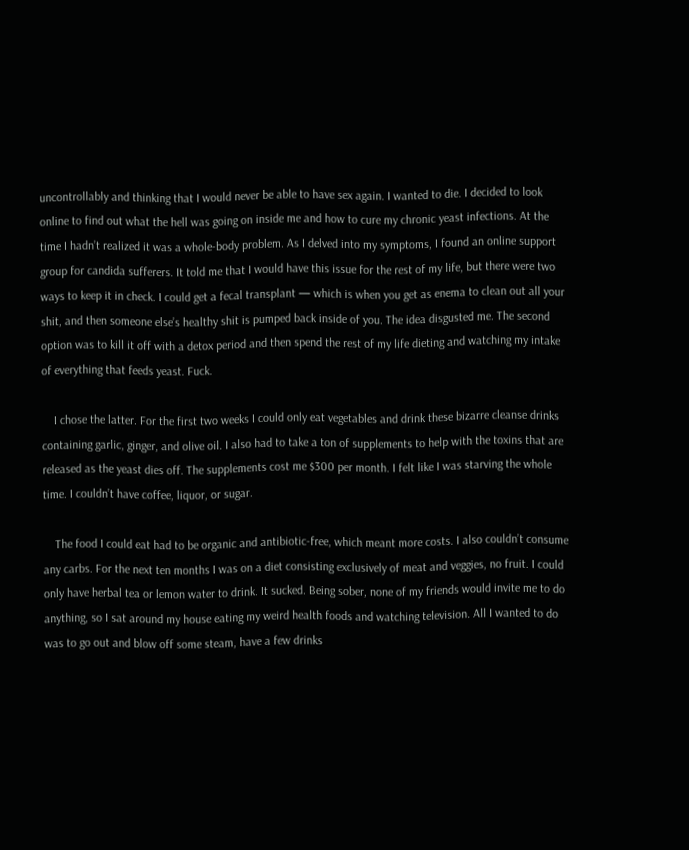uncontrollably and thinking that I would never be able to have sex again. I wanted to die. I decided to look online to find out what the hell was going on inside me and how to cure my chronic yeast infections. At the time I hadn’t realized it was a whole-body problem. As I delved into my symptoms, I found an online support group for candida sufferers. It told me that I would have this issue for the rest of my life, but there were two ways to keep it in check. I could get a fecal transplant — which is when you get as enema to clean out all your shit, and then someone else’s healthy shit is pumped back inside of you. The idea disgusted me. The second option was to kill it off with a detox period and then spend the rest of my life dieting and watching my intake of everything that feeds yeast. Fuck.

    I chose the latter. For the first two weeks I could only eat vegetables and drink these bizarre cleanse drinks containing garlic, ginger, and olive oil. I also had to take a ton of supplements to help with the toxins that are released as the yeast dies off. The supplements cost me $300 per month. I felt like I was starving the whole time. I couldn’t have coffee, liquor, or sugar.

    The food I could eat had to be organic and antibiotic-free, which meant more costs. I also couldn’t consume any carbs. For the next ten months I was on a diet consisting exclusively of meat and veggies, no fruit. I could only have herbal tea or lemon water to drink. It sucked. Being sober, none of my friends would invite me to do anything, so I sat around my house eating my weird health foods and watching television. All I wanted to do was to go out and blow off some steam, have a few drinks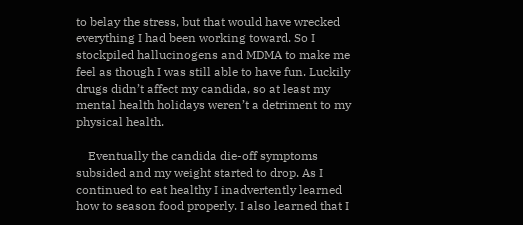to belay the stress, but that would have wrecked everything I had been working toward. So I stockpiled hallucinogens and MDMA to make me feel as though I was still able to have fun. Luckily drugs didn’t affect my candida, so at least my mental health holidays weren’t a detriment to my physical health.

    Eventually the candida die-off symptoms subsided and my weight started to drop. As I continued to eat healthy I inadvertently learned how to season food properly. I also learned that I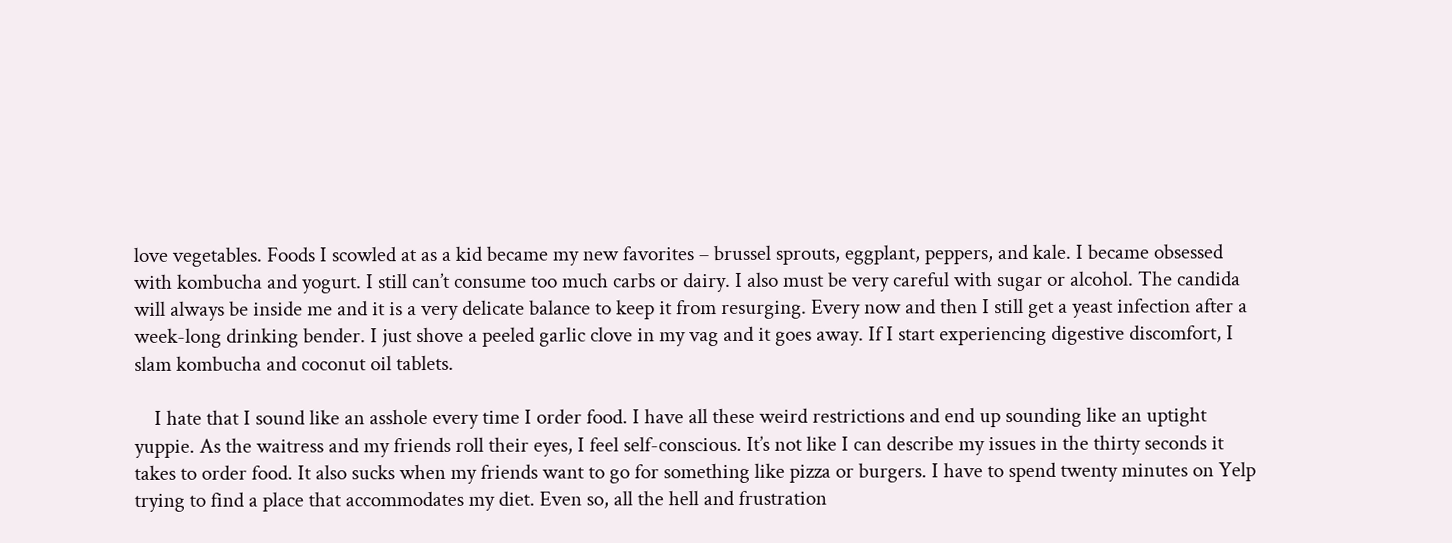love vegetables. Foods I scowled at as a kid became my new favorites – brussel sprouts, eggplant, peppers, and kale. I became obsessed with kombucha and yogurt. I still can’t consume too much carbs or dairy. I also must be very careful with sugar or alcohol. The candida will always be inside me and it is a very delicate balance to keep it from resurging. Every now and then I still get a yeast infection after a week-long drinking bender. I just shove a peeled garlic clove in my vag and it goes away. If I start experiencing digestive discomfort, I slam kombucha and coconut oil tablets.

    I hate that I sound like an asshole every time I order food. I have all these weird restrictions and end up sounding like an uptight yuppie. As the waitress and my friends roll their eyes, I feel self-conscious. It’s not like I can describe my issues in the thirty seconds it takes to order food. It also sucks when my friends want to go for something like pizza or burgers. I have to spend twenty minutes on Yelp trying to find a place that accommodates my diet. Even so, all the hell and frustration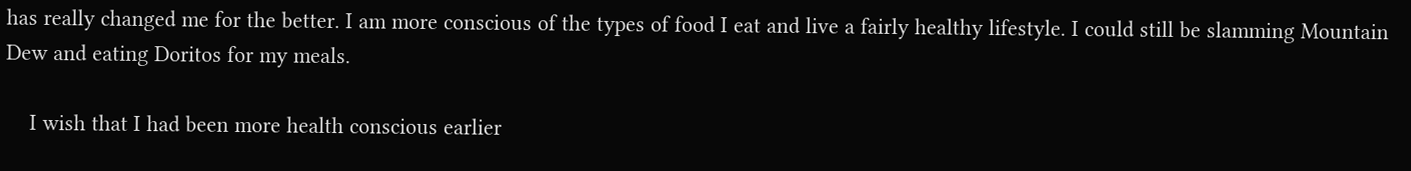has really changed me for the better. I am more conscious of the types of food I eat and live a fairly healthy lifestyle. I could still be slamming Mountain Dew and eating Doritos for my meals.

    I wish that I had been more health conscious earlier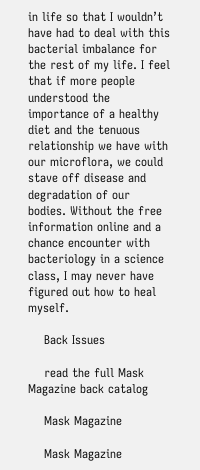in life so that I wouldn’t have had to deal with this bacterial imbalance for the rest of my life. I feel that if more people understood the importance of a healthy diet and the tenuous relationship we have with our microflora, we could stave off disease and degradation of our bodies. Without the free information online and a chance encounter with bacteriology in a science class, I may never have figured out how to heal myself.

    Back Issues

    read the full Mask Magazine back catalog

    Mask Magazine

    Mask Magazine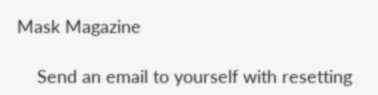Mask Magazine

    Send an email to yourself with resetting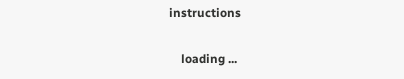instructions

    loading ...